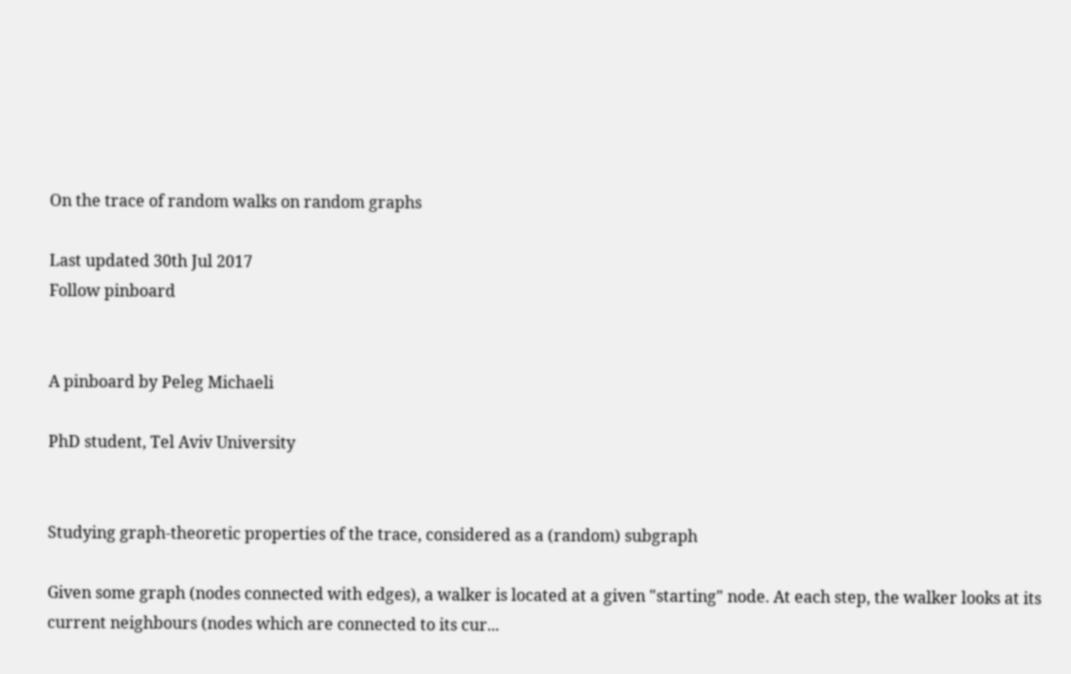On the trace of random walks on random graphs

Last updated 30th Jul 2017
Follow pinboard


A pinboard by Peleg Michaeli

PhD student, Tel Aviv University


Studying graph-theoretic properties of the trace, considered as a (random) subgraph

Given some graph (nodes connected with edges), a walker is located at a given "starting" node. At each step, the walker looks at its current neighbours (nodes which are connected to its cur...